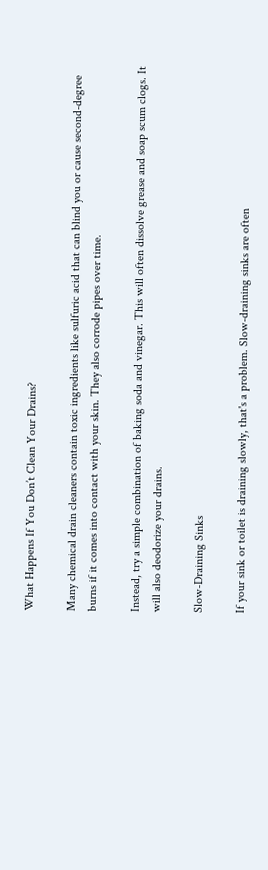What Happens If You Don’t Clean Your Drains?

Many chemical drain cleaners contain toxic ingredients like sulfuric acid that can blind you or cause second-degree burns if it comes into contact with your skin. They also corrode pipes over time.

Instead, try a simple combination of baking soda and vinegar. This will often dissolve grease and soap scum clogs. It will also deodorize your drains.

Slow-Draining Sinks

If your sink or toilet is draining slowly, that's a problem. Slow-draining sinks are often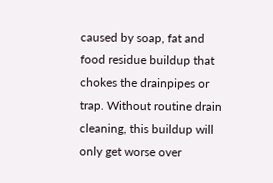caused by soap, fat and food residue buildup that chokes the drainpipes or trap. Without routine drain cleaning, this buildup will only get worse over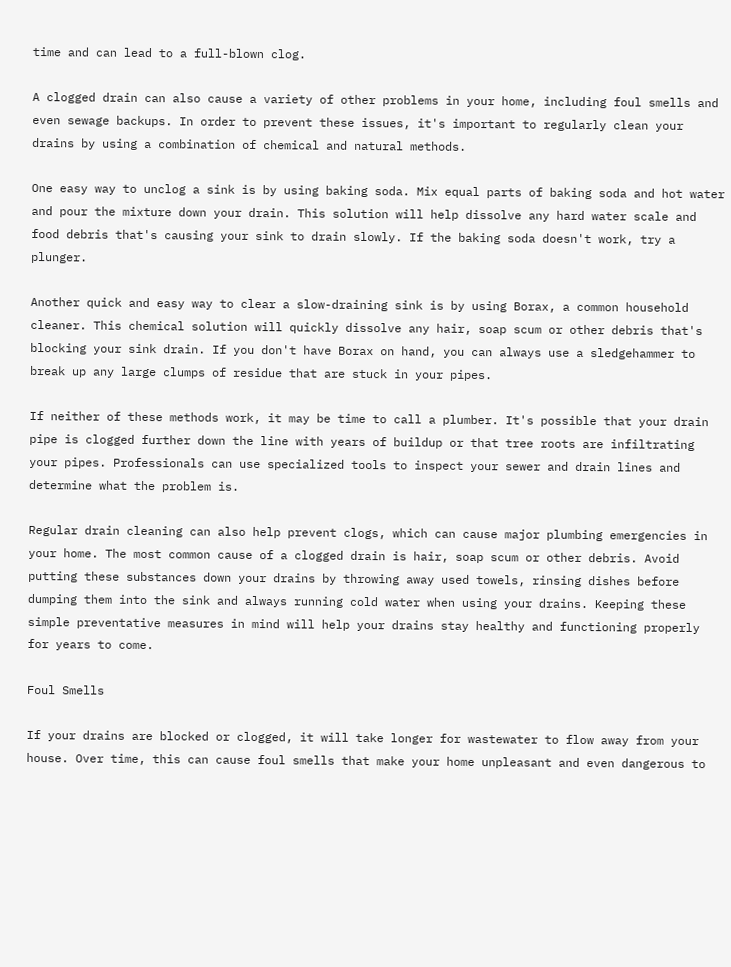time and can lead to a full-blown clog.

A clogged drain can also cause a variety of other problems in your home, including foul smells and even sewage backups. In order to prevent these issues, it's important to regularly clean your drains by using a combination of chemical and natural methods.

One easy way to unclog a sink is by using baking soda. Mix equal parts of baking soda and hot water and pour the mixture down your drain. This solution will help dissolve any hard water scale and food debris that's causing your sink to drain slowly. If the baking soda doesn't work, try a plunger.

Another quick and easy way to clear a slow-draining sink is by using Borax, a common household cleaner. This chemical solution will quickly dissolve any hair, soap scum or other debris that's blocking your sink drain. If you don't have Borax on hand, you can always use a sledgehammer to break up any large clumps of residue that are stuck in your pipes.

If neither of these methods work, it may be time to call a plumber. It's possible that your drain pipe is clogged further down the line with years of buildup or that tree roots are infiltrating your pipes. Professionals can use specialized tools to inspect your sewer and drain lines and determine what the problem is.

Regular drain cleaning can also help prevent clogs, which can cause major plumbing emergencies in your home. The most common cause of a clogged drain is hair, soap scum or other debris. Avoid putting these substances down your drains by throwing away used towels, rinsing dishes before dumping them into the sink and always running cold water when using your drains. Keeping these simple preventative measures in mind will help your drains stay healthy and functioning properly for years to come.

Foul Smells

If your drains are blocked or clogged, it will take longer for wastewater to flow away from your house. Over time, this can cause foul smells that make your home unpleasant and even dangerous to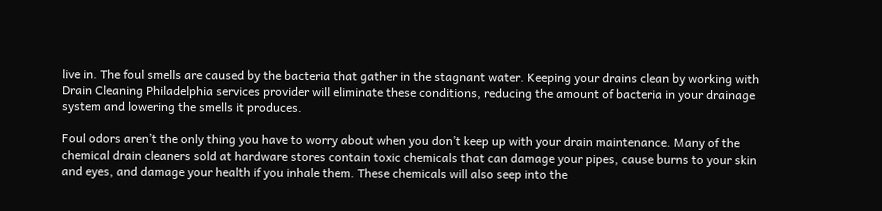live in. The foul smells are caused by the bacteria that gather in the stagnant water. Keeping your drains clean by working with Drain Cleaning Philadelphia services provider will eliminate these conditions, reducing the amount of bacteria in your drainage system and lowering the smells it produces.

Foul odors aren’t the only thing you have to worry about when you don’t keep up with your drain maintenance. Many of the chemical drain cleaners sold at hardware stores contain toxic chemicals that can damage your pipes, cause burns to your skin and eyes, and damage your health if you inhale them. These chemicals will also seep into the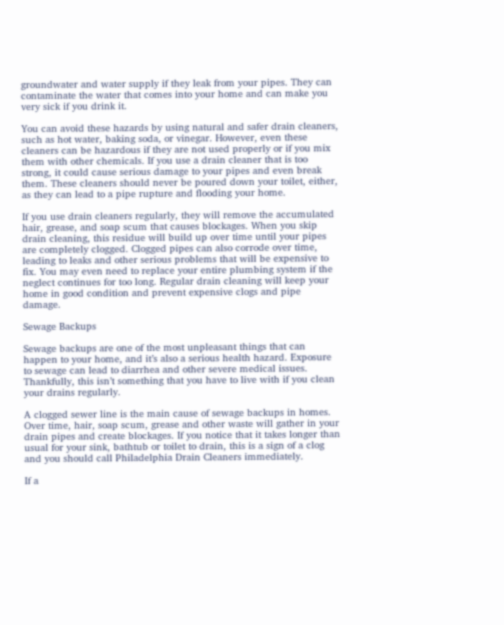groundwater and water supply if they leak from your pipes. They can contaminate the water that comes into your home and can make you very sick if you drink it.

You can avoid these hazards by using natural and safer drain cleaners, such as hot water, baking soda, or vinegar. However, even these cleaners can be hazardous if they are not used properly or if you mix them with other chemicals. If you use a drain cleaner that is too strong, it could cause serious damage to your pipes and even break them. These cleaners should never be poured down your toilet, either, as they can lead to a pipe rupture and flooding your home.

If you use drain cleaners regularly, they will remove the accumulated hair, grease, and soap scum that causes blockages. When you skip drain cleaning, this residue will build up over time until your pipes are completely clogged. Clogged pipes can also corrode over time, leading to leaks and other serious problems that will be expensive to fix. You may even need to replace your entire plumbing system if the neglect continues for too long. Regular drain cleaning will keep your home in good condition and prevent expensive clogs and pipe damage.

Sewage Backups

Sewage backups are one of the most unpleasant things that can happen to your home, and it’s also a serious health hazard. Exposure to sewage can lead to diarrhea and other severe medical issues. Thankfully, this isn’t something that you have to live with if you clean your drains regularly.

A clogged sewer line is the main cause of sewage backups in homes. Over time, hair, soap scum, grease and other waste will gather in your drain pipes and create blockages. If you notice that it takes longer than usual for your sink, bathtub or toilet to drain, this is a sign of a clog and you should call Philadelphia Drain Cleaners immediately.

If a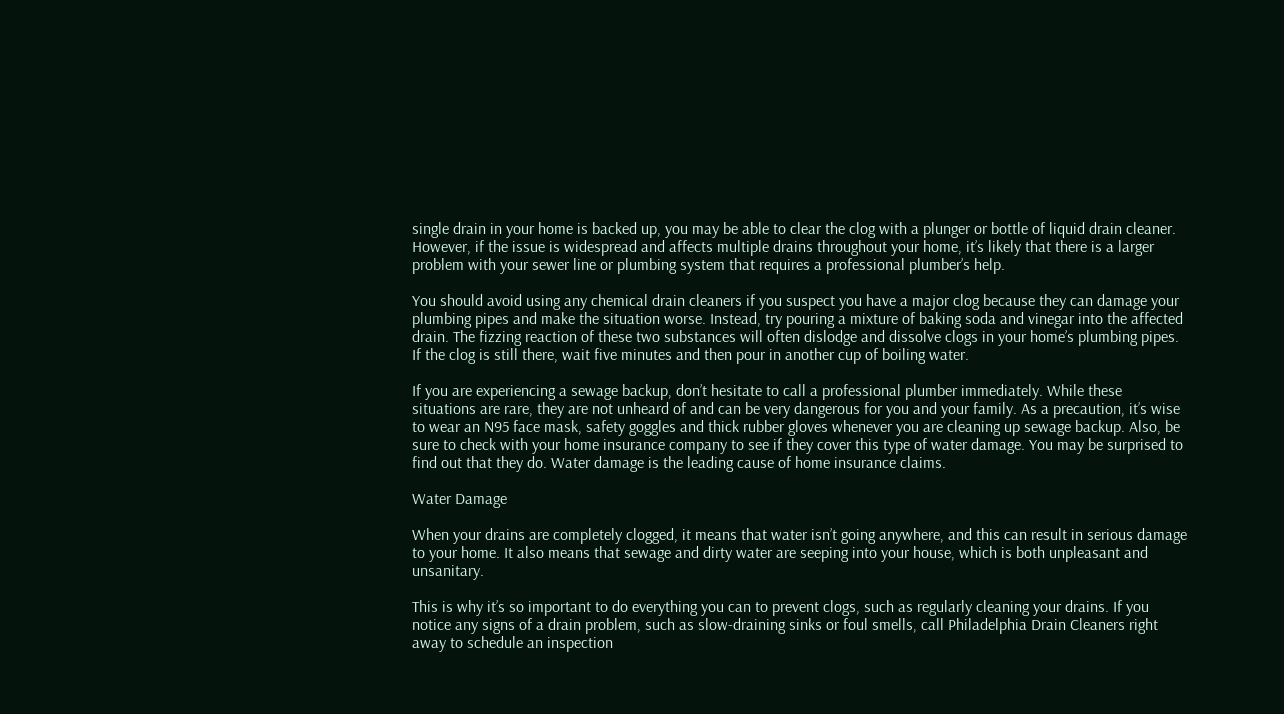single drain in your home is backed up, you may be able to clear the clog with a plunger or bottle of liquid drain cleaner. However, if the issue is widespread and affects multiple drains throughout your home, it’s likely that there is a larger problem with your sewer line or plumbing system that requires a professional plumber’s help.

You should avoid using any chemical drain cleaners if you suspect you have a major clog because they can damage your plumbing pipes and make the situation worse. Instead, try pouring a mixture of baking soda and vinegar into the affected drain. The fizzing reaction of these two substances will often dislodge and dissolve clogs in your home’s plumbing pipes. If the clog is still there, wait five minutes and then pour in another cup of boiling water.

If you are experiencing a sewage backup, don’t hesitate to call a professional plumber immediately. While these situations are rare, they are not unheard of and can be very dangerous for you and your family. As a precaution, it’s wise to wear an N95 face mask, safety goggles and thick rubber gloves whenever you are cleaning up sewage backup. Also, be sure to check with your home insurance company to see if they cover this type of water damage. You may be surprised to find out that they do. Water damage is the leading cause of home insurance claims.

Water Damage

When your drains are completely clogged, it means that water isn’t going anywhere, and this can result in serious damage to your home. It also means that sewage and dirty water are seeping into your house, which is both unpleasant and unsanitary.

This is why it’s so important to do everything you can to prevent clogs, such as regularly cleaning your drains. If you notice any signs of a drain problem, such as slow-draining sinks or foul smells, call Philadelphia Drain Cleaners right away to schedule an inspection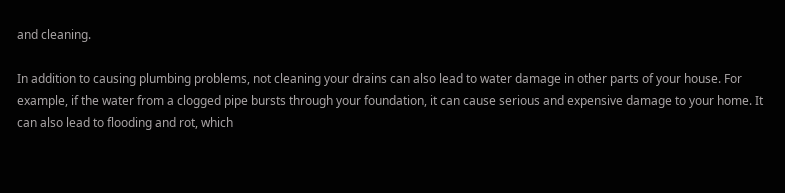and cleaning.

In addition to causing plumbing problems, not cleaning your drains can also lead to water damage in other parts of your house. For example, if the water from a clogged pipe bursts through your foundation, it can cause serious and expensive damage to your home. It can also lead to flooding and rot, which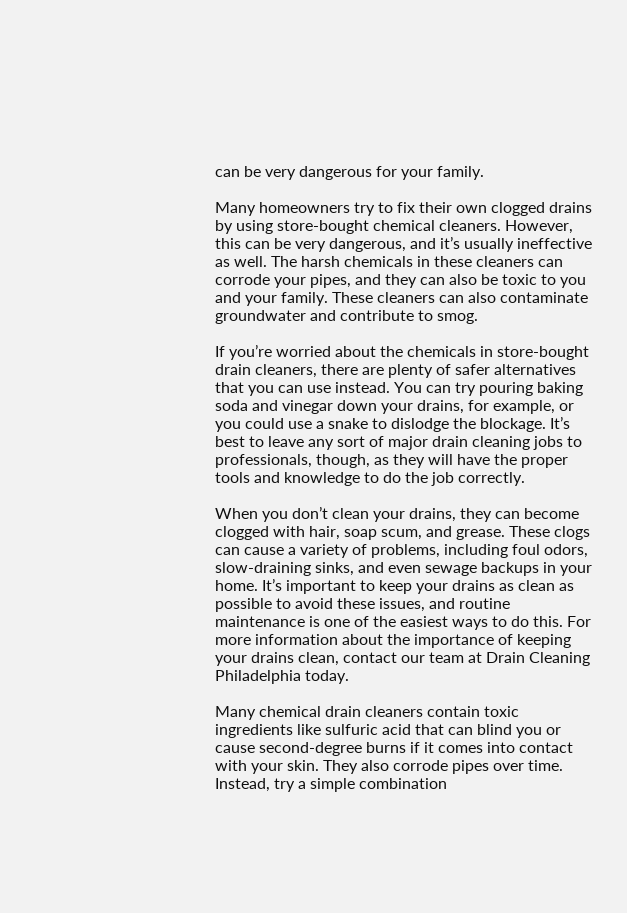can be very dangerous for your family.

Many homeowners try to fix their own clogged drains by using store-bought chemical cleaners. However, this can be very dangerous, and it’s usually ineffective as well. The harsh chemicals in these cleaners can corrode your pipes, and they can also be toxic to you and your family. These cleaners can also contaminate groundwater and contribute to smog.

If you’re worried about the chemicals in store-bought drain cleaners, there are plenty of safer alternatives that you can use instead. You can try pouring baking soda and vinegar down your drains, for example, or you could use a snake to dislodge the blockage. It’s best to leave any sort of major drain cleaning jobs to professionals, though, as they will have the proper tools and knowledge to do the job correctly.

When you don’t clean your drains, they can become clogged with hair, soap scum, and grease. These clogs can cause a variety of problems, including foul odors, slow-draining sinks, and even sewage backups in your home. It’s important to keep your drains as clean as possible to avoid these issues, and routine maintenance is one of the easiest ways to do this. For more information about the importance of keeping your drains clean, contact our team at Drain Cleaning Philadelphia today.

Many chemical drain cleaners contain toxic ingredients like sulfuric acid that can blind you or cause second-degree burns if it comes into contact with your skin. They also corrode pipes over time. Instead, try a simple combination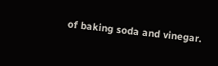of baking soda and vinegar.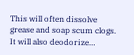This will often dissolve grease and soap scum clogs. It will also deodorize…